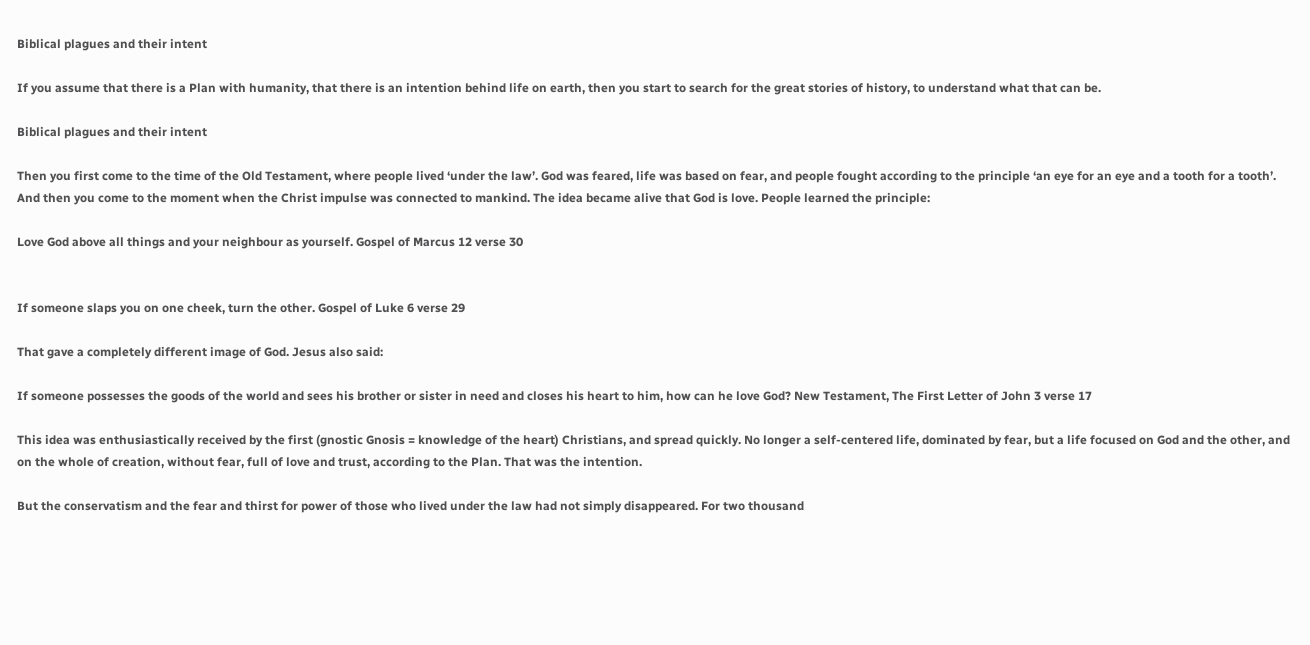Biblical plagues and their intent

If you assume that there is a Plan with humanity, that there is an intention behind life on earth, then you start to search for the great stories of history, to understand what that can be.

Biblical plagues and their intent

Then you first come to the time of the Old Testament, where people lived ‘under the law’. God was feared, life was based on fear, and people fought according to the principle ‘an eye for an eye and a tooth for a tooth’. And then you come to the moment when the Christ impulse was connected to mankind. The idea became alive that God is love. People learned the principle:

Love God above all things and your neighbour as yourself. Gospel of Marcus 12 verse 30


If someone slaps you on one cheek, turn the other. Gospel of Luke 6 verse 29

That gave a completely different image of God. Jesus also said:

If someone possesses the goods of the world and sees his brother or sister in need and closes his heart to him, how can he love God? New Testament, The First Letter of John 3 verse 17

This idea was enthusiastically received by the first (gnostic Gnosis = knowledge of the heart) Christians, and spread quickly. No longer a self-centered life, dominated by fear, but a life focused on God and the other, and on the whole of creation, without fear, full of love and trust, according to the Plan. That was the intention.

But the conservatism and the fear and thirst for power of those who lived under the law had not simply disappeared. For two thousand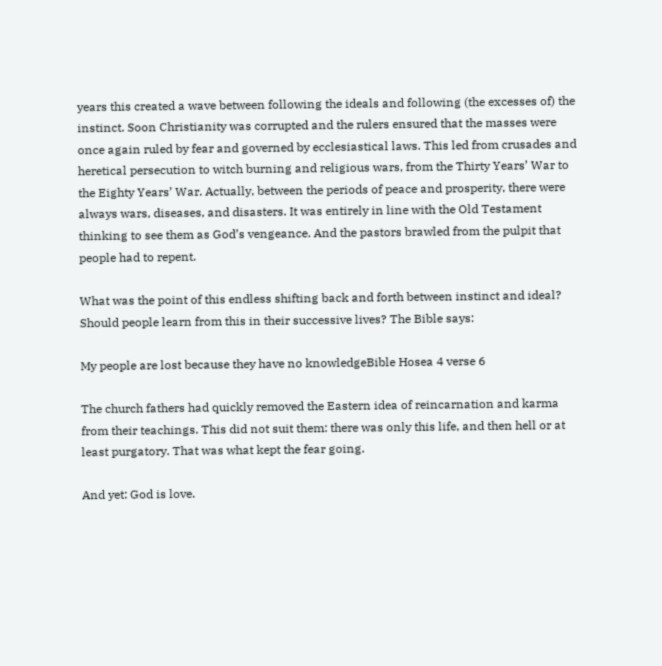years this created a wave between following the ideals and following (the excesses of) the instinct. Soon Christianity was corrupted and the rulers ensured that the masses were once again ruled by fear and governed by ecclesiastical laws. This led from crusades and heretical persecution to witch burning and religious wars, from the Thirty Years’ War to the Eighty Years’ War. Actually, between the periods of peace and prosperity, there were always wars, diseases, and disasters. It was entirely in line with the Old Testament thinking to see them as God’s vengeance. And the pastors brawled from the pulpit that people had to repent.

What was the point of this endless shifting back and forth between instinct and ideal? Should people learn from this in their successive lives? The Bible says:

My people are lost because they have no knowledgeBible Hosea 4 verse 6

The church fathers had quickly removed the Eastern idea of reincarnation and karma from their teachings. This did not suit them: there was only this life, and then hell or at least purgatory. That was what kept the fear going.

And yet: God is love.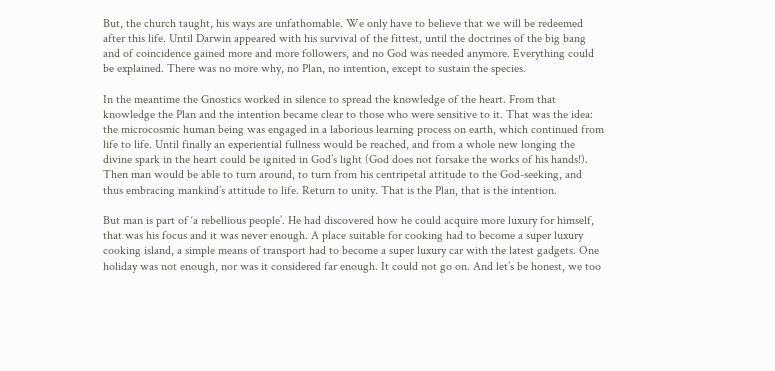But, the church taught, his ways are unfathomable. We only have to believe that we will be redeemed after this life. Until Darwin appeared with his survival of the fittest, until the doctrines of the big bang and of coincidence gained more and more followers, and no God was needed anymore. Everything could be explained. There was no more why, no Plan, no intention, except to sustain the species.

In the meantime the Gnostics worked in silence to spread the knowledge of the heart. From that knowledge the Plan and the intention became clear to those who were sensitive to it. That was the idea: the microcosmic human being was engaged in a laborious learning process on earth, which continued from life to life. Until finally an experiential fullness would be reached, and from a whole new longing the divine spark in the heart could be ignited in God’s light (God does not forsake the works of his hands!). Then man would be able to turn around, to turn from his centripetal attitude to the God-seeking, and thus embracing mankind’s attitude to life. Return to unity. That is the Plan, that is the intention.

But man is part of ‘a rebellious people’. He had discovered how he could acquire more luxury for himself, that was his focus and it was never enough. A place suitable for cooking had to become a super luxury cooking island, a simple means of transport had to become a super luxury car with the latest gadgets. One holiday was not enough, nor was it considered far enough. It could not go on. And let’s be honest, we too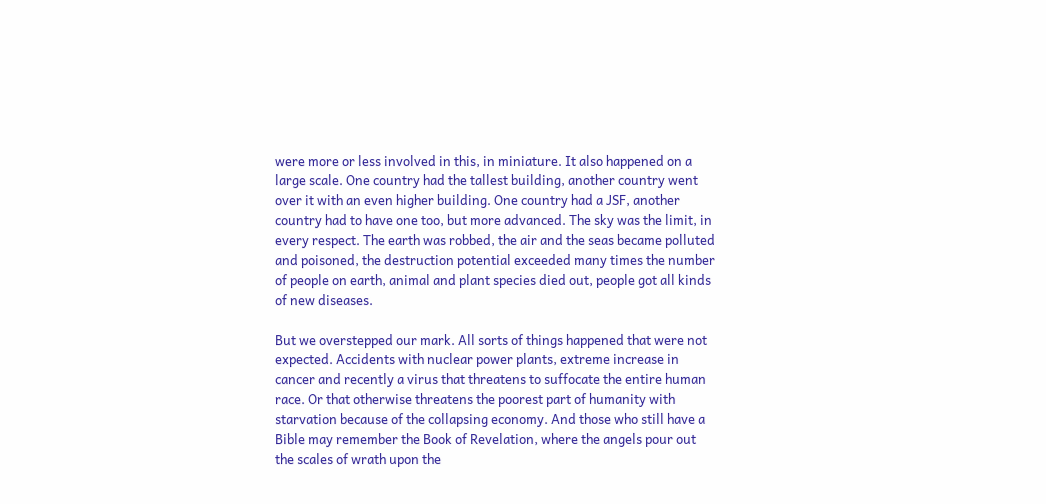were more or less involved in this, in miniature. It also happened on a large scale. One country had the tallest building, another country went over it with an even higher building. One country had a JSF, another country had to have one too, but more advanced. The sky was the limit, in every respect. The earth was robbed, the air and the seas became polluted and poisoned, the destruction potential exceeded many times the number of people on earth, animal and plant species died out, people got all kinds of new diseases.

But we overstepped our mark. All sorts of things happened that were not expected. Accidents with nuclear power plants, extreme increase in cancer and recently a virus that threatens to suffocate the entire human race. Or that otherwise threatens the poorest part of humanity with starvation because of the collapsing economy. And those who still have a Bible may remember the Book of Revelation, where the angels pour out the scales of wrath upon the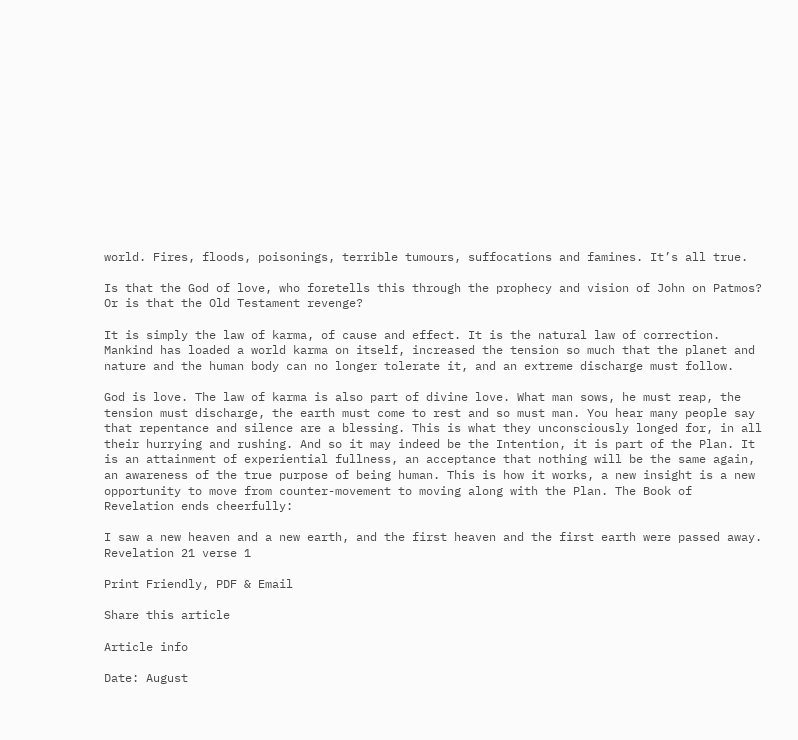world. Fires, floods, poisonings, terrible tumours, suffocations and famines. It’s all true.

Is that the God of love, who foretells this through the prophecy and vision of John on Patmos? Or is that the Old Testament revenge?

It is simply the law of karma, of cause and effect. It is the natural law of correction. Mankind has loaded a world karma on itself, increased the tension so much that the planet and nature and the human body can no longer tolerate it, and an extreme discharge must follow.

God is love. The law of karma is also part of divine love. What man sows, he must reap, the tension must discharge, the earth must come to rest and so must man. You hear many people say that repentance and silence are a blessing. This is what they unconsciously longed for, in all their hurrying and rushing. And so it may indeed be the Intention, it is part of the Plan. It is an attainment of experiential fullness, an acceptance that nothing will be the same again, an awareness of the true purpose of being human. This is how it works, a new insight is a new opportunity to move from counter-movement to moving along with the Plan. The Book of Revelation ends cheerfully:

I saw a new heaven and a new earth, and the first heaven and the first earth were passed away. Revelation 21 verse 1

Print Friendly, PDF & Email

Share this article

Article info

Date: August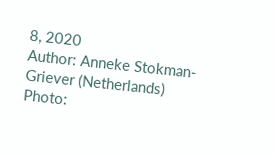8, 2020
Author: Anneke Stokman-Griever (Netherlands)
Photo: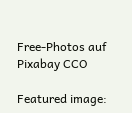Free-Photos auf Pixabay CCO

Featured image: